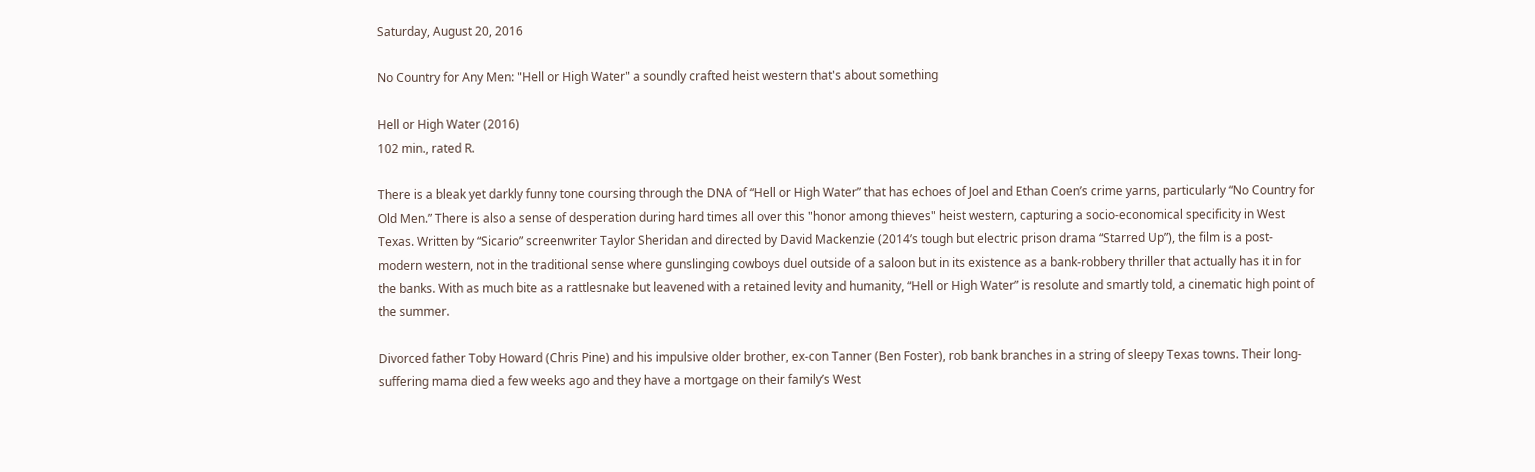Saturday, August 20, 2016

No Country for Any Men: "Hell or High Water" a soundly crafted heist western that's about something

Hell or High Water (2016)
102 min., rated R.

There is a bleak yet darkly funny tone coursing through the DNA of “Hell or High Water” that has echoes of Joel and Ethan Coen’s crime yarns, particularly “No Country for Old Men.” There is also a sense of desperation during hard times all over this "honor among thieves" heist western, capturing a socio-economical specificity in West Texas. Written by “Sicario” screenwriter Taylor Sheridan and directed by David Mackenzie (2014’s tough but electric prison drama “Starred Up”), the film is a post-modern western, not in the traditional sense where gunslinging cowboys duel outside of a saloon but in its existence as a bank-robbery thriller that actually has it in for the banks. With as much bite as a rattlesnake but leavened with a retained levity and humanity, “Hell or High Water” is resolute and smartly told, a cinematic high point of the summer.

Divorced father Toby Howard (Chris Pine) and his impulsive older brother, ex-con Tanner (Ben Foster), rob bank branches in a string of sleepy Texas towns. Their long-suffering mama died a few weeks ago and they have a mortgage on their family’s West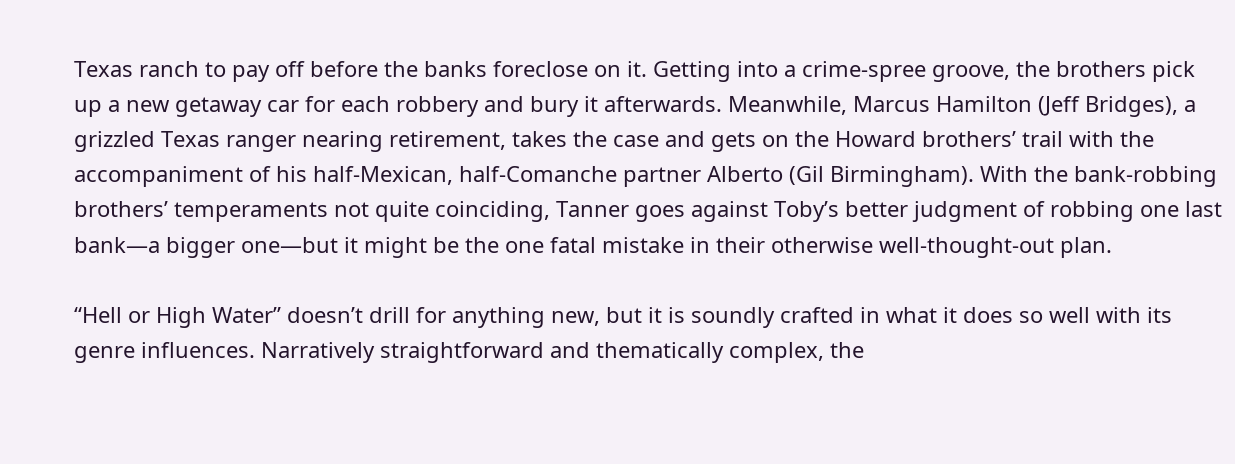Texas ranch to pay off before the banks foreclose on it. Getting into a crime-spree groove, the brothers pick up a new getaway car for each robbery and bury it afterwards. Meanwhile, Marcus Hamilton (Jeff Bridges), a grizzled Texas ranger nearing retirement, takes the case and gets on the Howard brothers’ trail with the accompaniment of his half-Mexican, half-Comanche partner Alberto (Gil Birmingham). With the bank-robbing brothers’ temperaments not quite coinciding, Tanner goes against Toby’s better judgment of robbing one last bank—a bigger one—but it might be the one fatal mistake in their otherwise well-thought-out plan.

“Hell or High Water” doesn’t drill for anything new, but it is soundly crafted in what it does so well with its genre influences. Narratively straightforward and thematically complex, the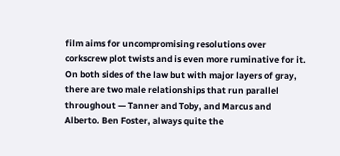film aims for uncompromising resolutions over corkscrew plot twists and is even more ruminative for it. On both sides of the law but with major layers of gray, there are two male relationships that run parallel throughout — Tanner and Toby, and Marcus and Alberto. Ben Foster, always quite the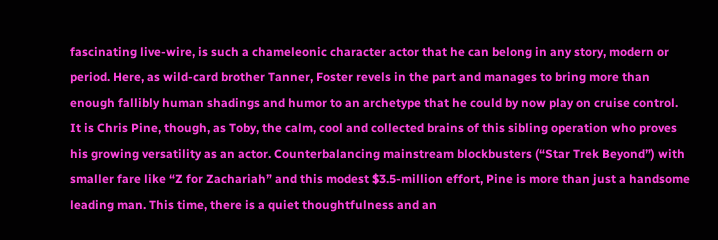fascinating live-wire, is such a chameleonic character actor that he can belong in any story, modern or period. Here, as wild-card brother Tanner, Foster revels in the part and manages to bring more than enough fallibly human shadings and humor to an archetype that he could by now play on cruise control. It is Chris Pine, though, as Toby, the calm, cool and collected brains of this sibling operation who proves his growing versatility as an actor. Counterbalancing mainstream blockbusters (“Star Trek Beyond”) with smaller fare like “Z for Zachariah” and this modest $3.5-million effort, Pine is more than just a handsome leading man. This time, there is a quiet thoughtfulness and an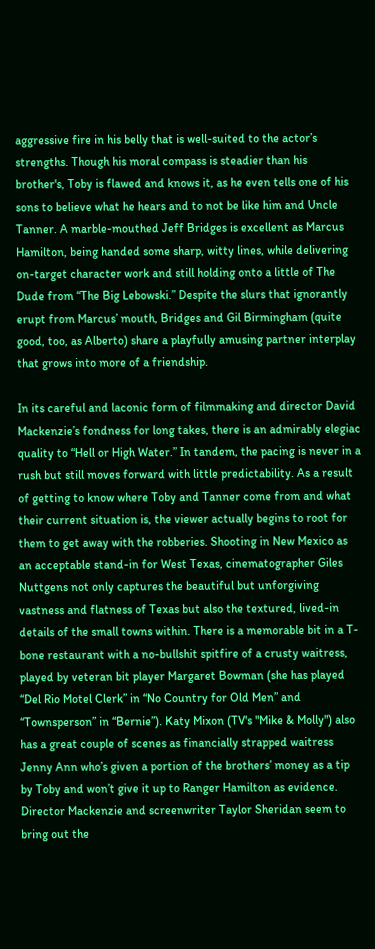aggressive fire in his belly that is well-suited to the actor’s strengths. Though his moral compass is steadier than his brother's, Toby is flawed and knows it, as he even tells one of his sons to believe what he hears and to not be like him and Uncle Tanner. A marble-mouthed Jeff Bridges is excellent as Marcus Hamilton, being handed some sharp, witty lines, while delivering on-target character work and still holding onto a little of The Dude from “The Big Lebowski.” Despite the slurs that ignorantly erupt from Marcus’ mouth, Bridges and Gil Birmingham (quite good, too, as Alberto) share a playfully amusing partner interplay that grows into more of a friendship.

In its careful and laconic form of filmmaking and director David Mackenzie’s fondness for long takes, there is an admirably elegiac quality to “Hell or High Water.” In tandem, the pacing is never in a rush but still moves forward with little predictability. As a result of getting to know where Toby and Tanner come from and what their current situation is, the viewer actually begins to root for them to get away with the robberies. Shooting in New Mexico as an acceptable stand-in for West Texas, cinematographer Giles Nuttgens not only captures the beautiful but unforgiving vastness and flatness of Texas but also the textured, lived-in details of the small towns within. There is a memorable bit in a T-bone restaurant with a no-bullshit spitfire of a crusty waitress, played by veteran bit player Margaret Bowman (she has played “Del Rio Motel Clerk” in “No Country for Old Men” and “Townsperson” in “Bernie”). Katy Mixon (TV's "Mike & Molly") also has a great couple of scenes as financially strapped waitress Jenny Ann who’s given a portion of the brothers’ money as a tip by Toby and won’t give it up to Ranger Hamilton as evidence. Director Mackenzie and screenwriter Taylor Sheridan seem to bring out the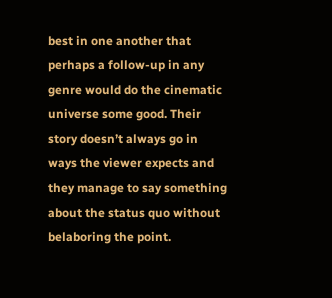best in one another that perhaps a follow-up in any genre would do the cinematic universe some good. Their story doesn’t always go in ways the viewer expects and they manage to say something about the status quo without belaboring the point.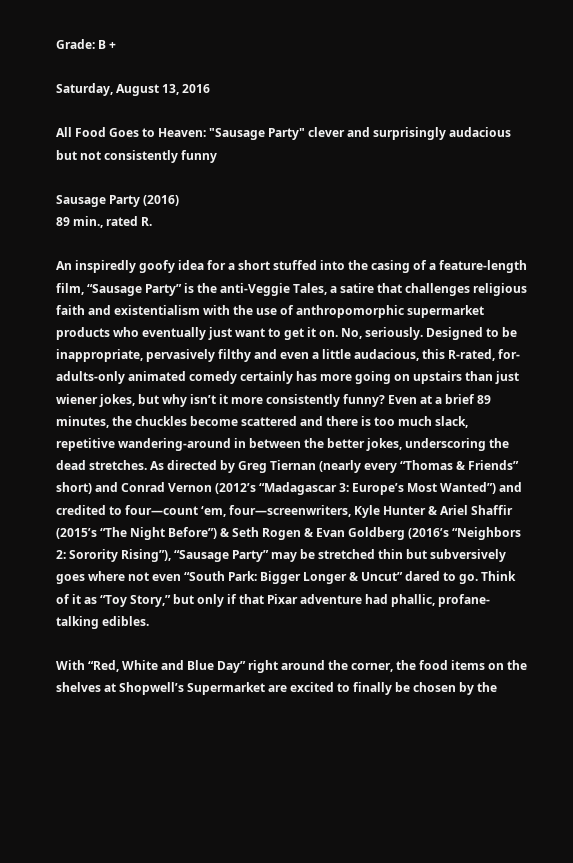Grade: B +

Saturday, August 13, 2016

All Food Goes to Heaven: "Sausage Party" clever and surprisingly audacious but not consistently funny

Sausage Party (2016)
89 min., rated R.

An inspiredly goofy idea for a short stuffed into the casing of a feature-length film, “Sausage Party” is the anti-Veggie Tales, a satire that challenges religious faith and existentialism with the use of anthropomorphic supermarket products who eventually just want to get it on. No, seriously. Designed to be inappropriate, pervasively filthy and even a little audacious, this R-rated, for-adults-only animated comedy certainly has more going on upstairs than just wiener jokes, but why isn’t it more consistently funny? Even at a brief 89 minutes, the chuckles become scattered and there is too much slack, repetitive wandering-around in between the better jokes, underscoring the dead stretches. As directed by Greg Tiernan (nearly every “Thomas & Friends” short) and Conrad Vernon (2012’s “Madagascar 3: Europe’s Most Wanted”) and credited to four—count ‘em, four—screenwriters, Kyle Hunter & Ariel Shaffir (2015’s “The Night Before”) & Seth Rogen & Evan Goldberg (2016’s “Neighbors 2: Sorority Rising”), “Sausage Party” may be stretched thin but subversively goes where not even “South Park: Bigger Longer & Uncut” dared to go. Think of it as “Toy Story,” but only if that Pixar adventure had phallic, profane-talking edibles.

With “Red, White and Blue Day” right around the corner, the food items on the shelves at Shopwell’s Supermarket are excited to finally be chosen by the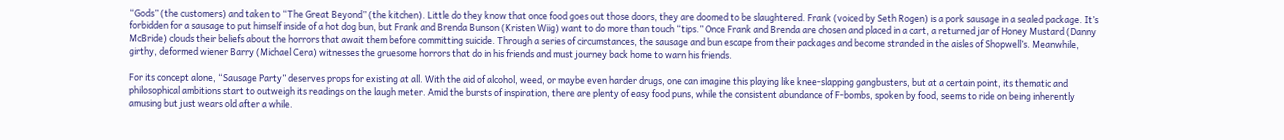“Gods” (the customers) and taken to “The Great Beyond” (the kitchen). Little do they know that once food goes out those doors, they are doomed to be slaughtered. Frank (voiced by Seth Rogen) is a pork sausage in a sealed package. It’s forbidden for a sausage to put himself inside of a hot dog bun, but Frank and Brenda Bunson (Kristen Wiig) want to do more than touch “tips.” Once Frank and Brenda are chosen and placed in a cart, a returned jar of Honey Mustard (Danny McBride) clouds their beliefs about the horrors that await them before committing suicide. Through a series of circumstances, the sausage and bun escape from their packages and become stranded in the aisles of Shopwell’s. Meanwhile, girthy, deformed wiener Barry (Michael Cera) witnesses the gruesome horrors that do in his friends and must journey back home to warn his friends.

For its concept alone, “Sausage Party” deserves props for existing at all. With the aid of alcohol, weed, or maybe even harder drugs, one can imagine this playing like knee-slapping gangbusters, but at a certain point, its thematic and philosophical ambitions start to outweigh its readings on the laugh meter. Amid the bursts of inspiration, there are plenty of easy food puns, while the consistent abundance of F-bombs, spoken by food, seems to ride on being inherently amusing but just wears old after a while.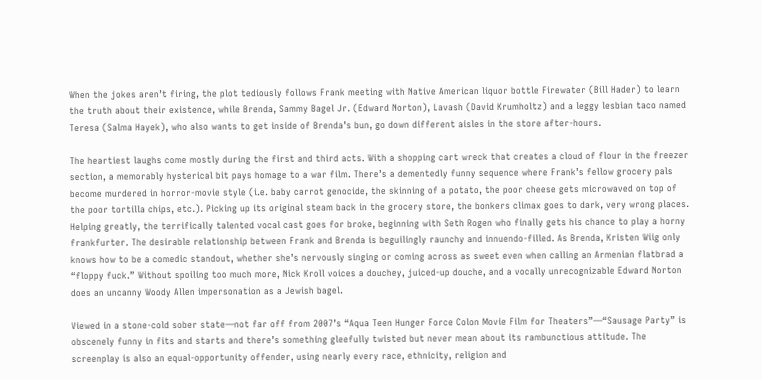When the jokes aren’t firing, the plot tediously follows Frank meeting with Native American liquor bottle Firewater (Bill Hader) to learn the truth about their existence, while Brenda, Sammy Bagel Jr. (Edward Norton), Lavash (David Krumholtz) and a leggy lesbian taco named Teresa (Salma Hayek), who also wants to get inside of Brenda’s bun, go down different aisles in the store after-hours.

The heartiest laughs come mostly during the first and third acts. With a shopping cart wreck that creates a cloud of flour in the freezer section, a memorably hysterical bit pays homage to a war film. There’s a dementedly funny sequence where Frank’s fellow grocery pals become murdered in horror-movie style (i.e. baby carrot genocide, the skinning of a potato, the poor cheese gets microwaved on top of the poor tortilla chips, etc.). Picking up its original steam back in the grocery store, the bonkers climax goes to dark, very wrong places. Helping greatly, the terrifically talented vocal cast goes for broke, beginning with Seth Rogen who finally gets his chance to play a horny frankfurter. The desirable relationship between Frank and Brenda is beguilingly raunchy and innuendo-filled. As Brenda, Kristen Wiig only knows how to be a comedic standout, whether she’s nervously singing or coming across as sweet even when calling an Armenian flatbrad a “floppy fuck.” Without spoiling too much more, Nick Kroll voices a douchey, juiced-up douche, and a vocally unrecognizable Edward Norton does an uncanny Woody Allen impersonation as a Jewish bagel.

Viewed in a stone-cold sober state—not far off from 2007’s “Aqua Teen Hunger Force Colon Movie Film for Theaters”—“Sausage Party” is obscenely funny in fits and starts and there’s something gleefully twisted but never mean about its rambunctious attitude. The screenplay is also an equal-opportunity offender, using nearly every race, ethnicity, religion and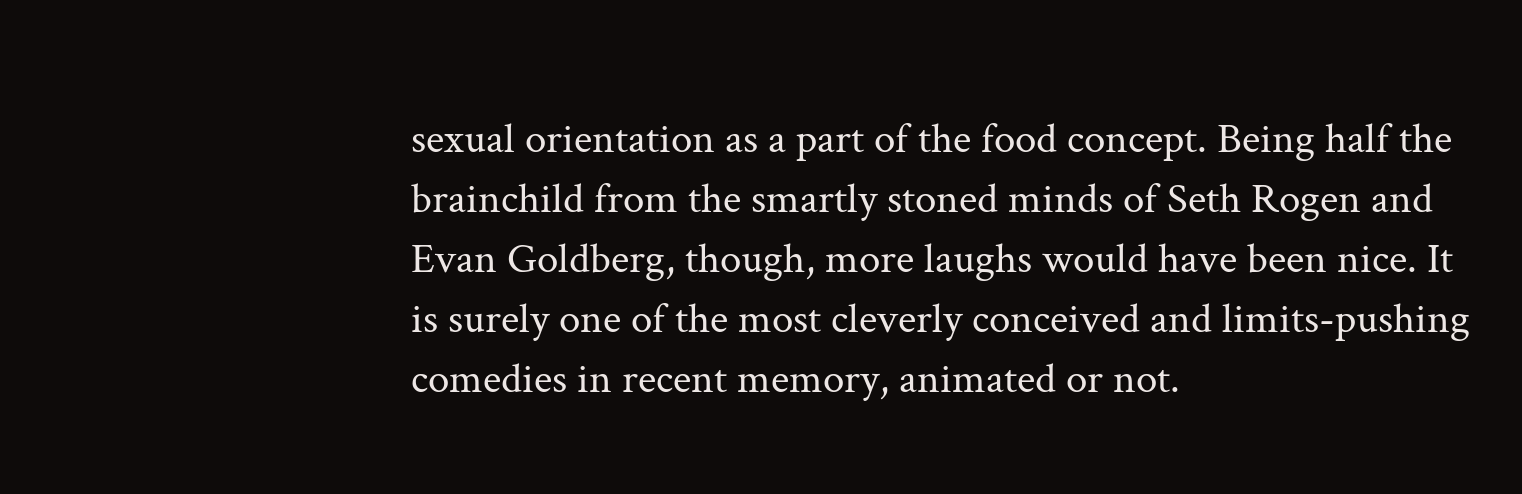sexual orientation as a part of the food concept. Being half the brainchild from the smartly stoned minds of Seth Rogen and Evan Goldberg, though, more laughs would have been nice. It is surely one of the most cleverly conceived and limits-pushing comedies in recent memory, animated or not.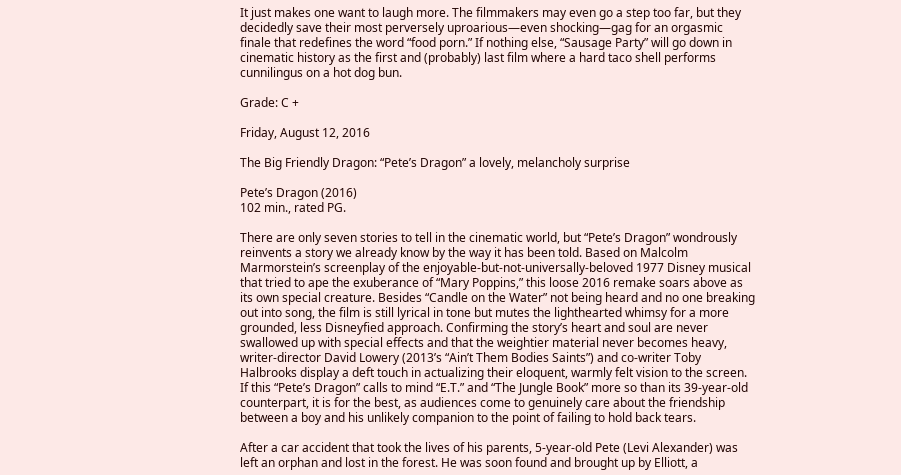It just makes one want to laugh more. The filmmakers may even go a step too far, but they decidedly save their most perversely uproarious—even shocking—gag for an orgasmic finale that redefines the word “food porn.” If nothing else, “Sausage Party” will go down in cinematic history as the first and (probably) last film where a hard taco shell performs cunnilingus on a hot dog bun.

Grade: C +

Friday, August 12, 2016

The Big Friendly Dragon: “Pete’s Dragon” a lovely, melancholy surprise

Pete’s Dragon (2016)
102 min., rated PG.

There are only seven stories to tell in the cinematic world, but “Pete’s Dragon” wondrously reinvents a story we already know by the way it has been told. Based on Malcolm Marmorstein’s screenplay of the enjoyable-but-not-universally-beloved 1977 Disney musical that tried to ape the exuberance of “Mary Poppins,” this loose 2016 remake soars above as its own special creature. Besides “Candle on the Water” not being heard and no one breaking out into song, the film is still lyrical in tone but mutes the lighthearted whimsy for a more grounded, less Disneyfied approach. Confirming the story’s heart and soul are never swallowed up with special effects and that the weightier material never becomes heavy, writer-director David Lowery (2013’s “Ain’t Them Bodies Saints”) and co-writer Toby Halbrooks display a deft touch in actualizing their eloquent, warmly felt vision to the screen. If this “Pete’s Dragon” calls to mind “E.T.” and “The Jungle Book” more so than its 39-year-old counterpart, it is for the best, as audiences come to genuinely care about the friendship between a boy and his unlikely companion to the point of failing to hold back tears.

After a car accident that took the lives of his parents, 5-year-old Pete (Levi Alexander) was left an orphan and lost in the forest. He was soon found and brought up by Elliott, a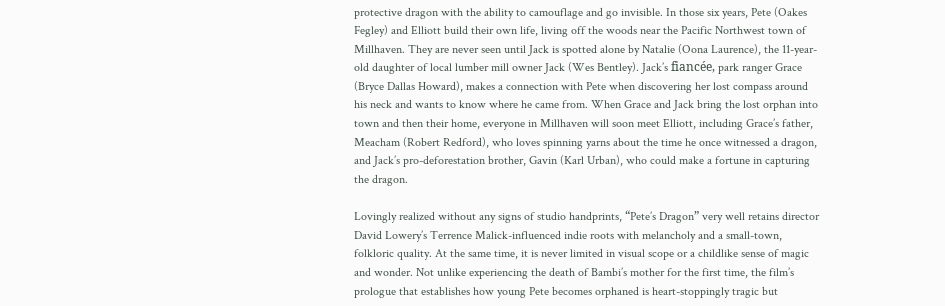protective dragon with the ability to camouflage and go invisible. In those six years, Pete (Oakes Fegley) and Elliott build their own life, living off the woods near the Pacific Northwest town of Millhaven. They are never seen until Jack is spotted alone by Natalie (Oona Laurence), the 11-year-old daughter of local lumber mill owner Jack (Wes Bentley). Jack’s fiancée, park ranger Grace (Bryce Dallas Howard), makes a connection with Pete when discovering her lost compass around his neck and wants to know where he came from. When Grace and Jack bring the lost orphan into town and then their home, everyone in Millhaven will soon meet Elliott, including Grace’s father, Meacham (Robert Redford), who loves spinning yarns about the time he once witnessed a dragon, and Jack’s pro-deforestation brother, Gavin (Karl Urban), who could make a fortune in capturing the dragon.

Lovingly realized without any signs of studio handprints, “Pete’s Dragon” very well retains director David Lowery’s Terrence Malick-influenced indie roots with melancholy and a small-town, folkloric quality. At the same time, it is never limited in visual scope or a childlike sense of magic and wonder. Not unlike experiencing the death of Bambi’s mother for the first time, the film’s prologue that establishes how young Pete becomes orphaned is heart-stoppingly tragic but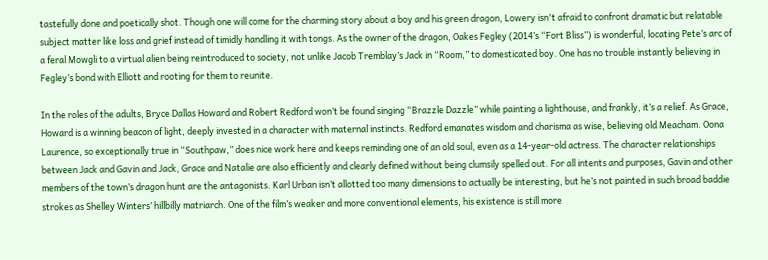tastefully done and poetically shot. Though one will come for the charming story about a boy and his green dragon, Lowery isn't afraid to confront dramatic but relatable subject matter like loss and grief instead of timidly handling it with tongs. As the owner of the dragon, Oakes Fegley (2014’s “Fort Bliss”) is wonderful, locating Pete’s arc of a feral Mowgli to a virtual alien being reintroduced to society, not unlike Jacob Tremblay’s Jack in “Room,” to domesticated boy. One has no trouble instantly believing in Fegley’s bond with Elliott and rooting for them to reunite.

In the roles of the adults, Bryce Dallas Howard and Robert Redford won’t be found singing “Brazzle Dazzle” while painting a lighthouse, and frankly, it’s a relief. As Grace, Howard is a winning beacon of light, deeply invested in a character with maternal instincts. Redford emanates wisdom and charisma as wise, believing old Meacham. Oona Laurence, so exceptionally true in “Southpaw,” does nice work here and keeps reminding one of an old soul, even as a 14-year-old actress. The character relationships between Jack and Gavin and Jack, Grace and Natalie are also efficiently and clearly defined without being clumsily spelled out. For all intents and purposes, Gavin and other members of the town’s dragon hunt are the antagonists. Karl Urban isn’t allotted too many dimensions to actually be interesting, but he’s not painted in such broad baddie strokes as Shelley Winters’ hillbilly matriarch. One of the film’s weaker and more conventional elements, his existence is still more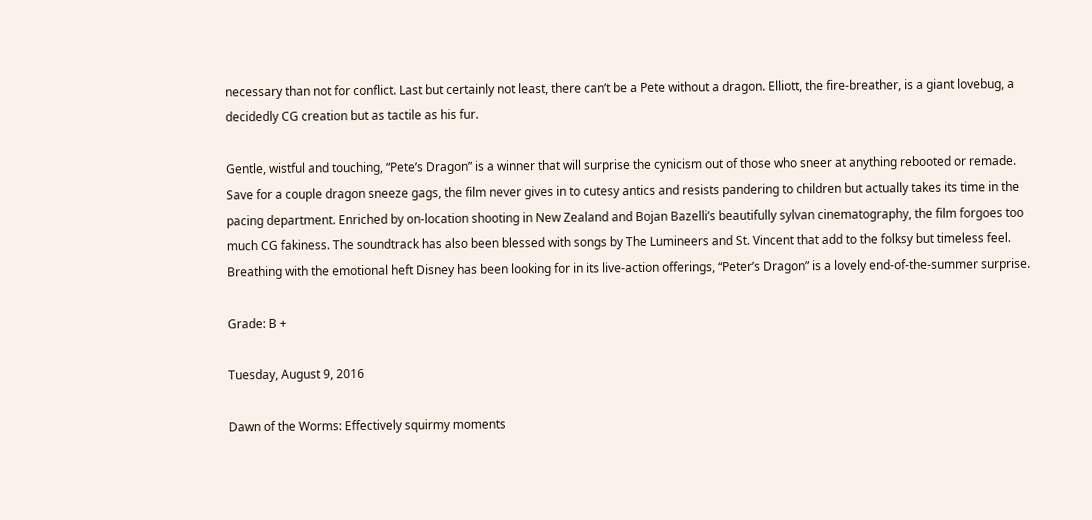necessary than not for conflict. Last but certainly not least, there can’t be a Pete without a dragon. Elliott, the fire-breather, is a giant lovebug, a decidedly CG creation but as tactile as his fur.

Gentle, wistful and touching, “Pete’s Dragon” is a winner that will surprise the cynicism out of those who sneer at anything rebooted or remade. Save for a couple dragon sneeze gags, the film never gives in to cutesy antics and resists pandering to children but actually takes its time in the pacing department. Enriched by on-location shooting in New Zealand and Bojan Bazelli’s beautifully sylvan cinematography, the film forgoes too much CG fakiness. The soundtrack has also been blessed with songs by The Lumineers and St. Vincent that add to the folksy but timeless feel. Breathing with the emotional heft Disney has been looking for in its live-action offerings, “Peter’s Dragon” is a lovely end-of-the-summer surprise.

Grade: B +

Tuesday, August 9, 2016

Dawn of the Worms: Effectively squirmy moments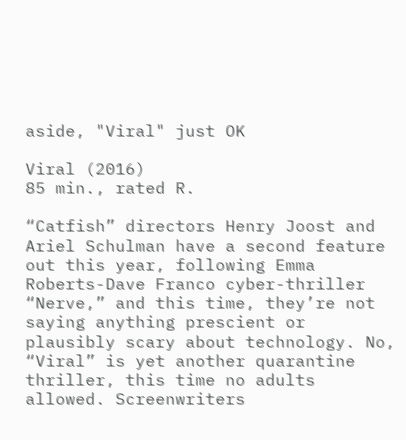aside, "Viral" just OK

Viral (2016)
85 min., rated R.

“Catfish” directors Henry Joost and Ariel Schulman have a second feature out this year, following Emma Roberts-Dave Franco cyber-thriller “Nerve,” and this time, they’re not saying anything prescient or plausibly scary about technology. No, “Viral” is yet another quarantine thriller, this time no adults allowed. Screenwriters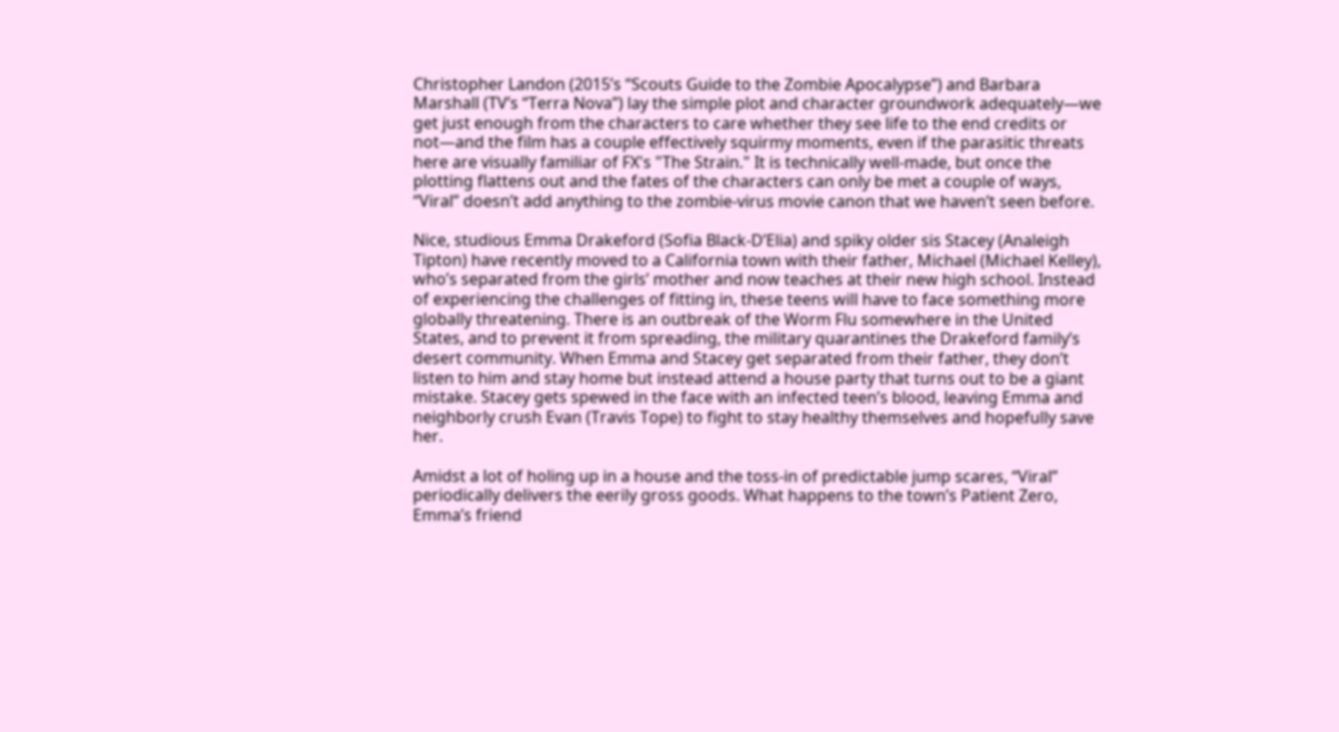Christopher Landon (2015’s “Scouts Guide to the Zombie Apocalypse”) and Barbara Marshall (TV’s “Terra Nova”) lay the simple plot and character groundwork adequately—we get just enough from the characters to care whether they see life to the end credits or not—and the film has a couple effectively squirmy moments, even if the parasitic threats here are visually familiar of FX's "The Strain." It is technically well-made, but once the plotting flattens out and the fates of the characters can only be met a couple of ways, “Viral” doesn’t add anything to the zombie-virus movie canon that we haven’t seen before.

Nice, studious Emma Drakeford (Sofia Black-D’Elia) and spiky older sis Stacey (Analeigh Tipton) have recently moved to a California town with their father, Michael (Michael Kelley), who’s separated from the girls’ mother and now teaches at their new high school. Instead of experiencing the challenges of fitting in, these teens will have to face something more globally threatening. There is an outbreak of the Worm Flu somewhere in the United States, and to prevent it from spreading, the military quarantines the Drakeford family’s desert community. When Emma and Stacey get separated from their father, they don’t listen to him and stay home but instead attend a house party that turns out to be a giant mistake. Stacey gets spewed in the face with an infected teen’s blood, leaving Emma and neighborly crush Evan (Travis Tope) to fight to stay healthy themselves and hopefully save her.

Amidst a lot of holing up in a house and the toss-in of predictable jump scares, “Viral” periodically delivers the eerily gross goods. What happens to the town’s Patient Zero, Emma’s friend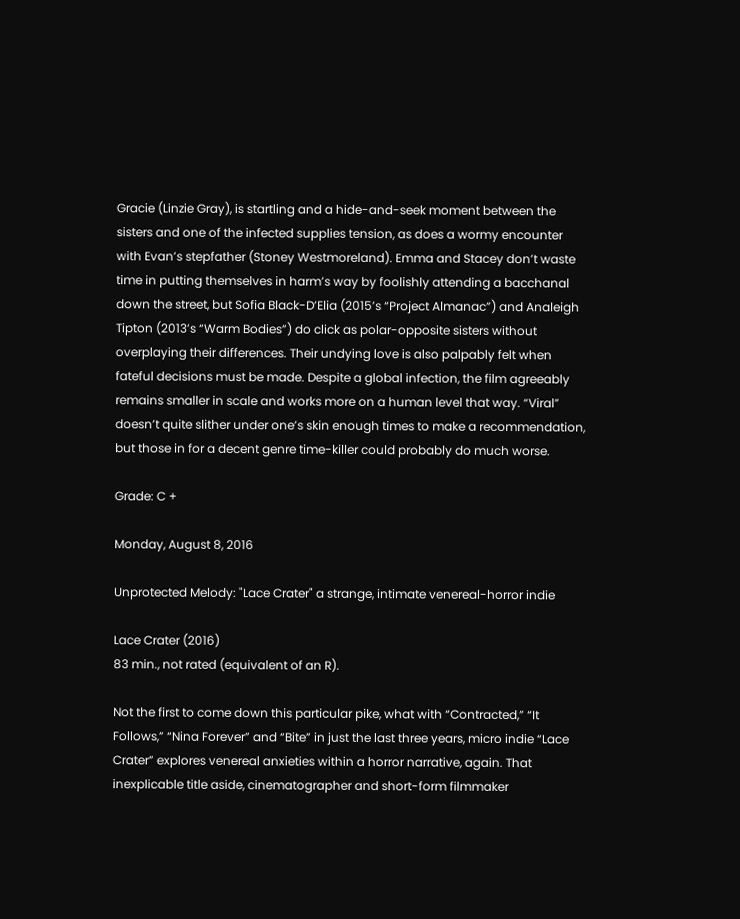Gracie (Linzie Gray), is startling and a hide-and-seek moment between the sisters and one of the infected supplies tension, as does a wormy encounter with Evan’s stepfather (Stoney Westmoreland). Emma and Stacey don’t waste time in putting themselves in harm’s way by foolishly attending a bacchanal down the street, but Sofia Black-D’Elia (2015’s “Project Almanac”) and Analeigh Tipton (2013’s “Warm Bodies”) do click as polar-opposite sisters without overplaying their differences. Their undying love is also palpably felt when fateful decisions must be made. Despite a global infection, the film agreeably remains smaller in scale and works more on a human level that way. “Viral” doesn’t quite slither under one’s skin enough times to make a recommendation, but those in for a decent genre time-killer could probably do much worse.

Grade: C +

Monday, August 8, 2016

Unprotected Melody: "Lace Crater" a strange, intimate venereal-horror indie

Lace Crater (2016)
83 min., not rated (equivalent of an R).

Not the first to come down this particular pike, what with “Contracted,” “It Follows,” “Nina Forever” and “Bite” in just the last three years, micro indie “Lace Crater” explores venereal anxieties within a horror narrative, again. That inexplicable title aside, cinematographer and short-form filmmaker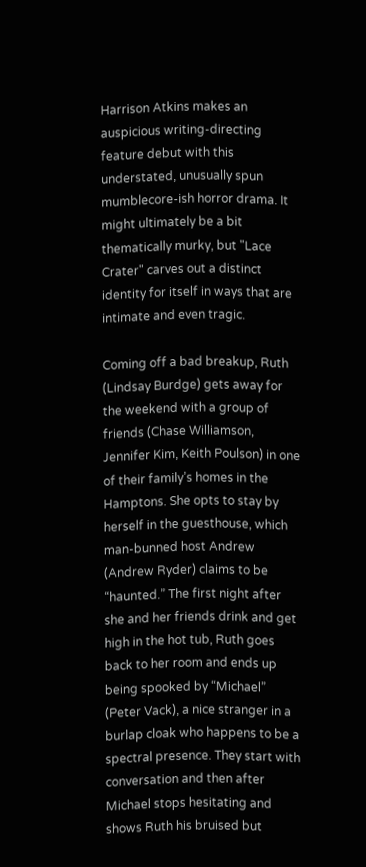Harrison Atkins makes an auspicious writing-directing feature debut with this understated, unusually spun mumblecore-ish horror drama. It might ultimately be a bit thematically murky, but "Lace Crater" carves out a distinct identity for itself in ways that are intimate and even tragic.

Coming off a bad breakup, Ruth (Lindsay Burdge) gets away for the weekend with a group of friends (Chase Williamson, Jennifer Kim, Keith Poulson) in one of their family’s homes in the Hamptons. She opts to stay by herself in the guesthouse, which man-bunned host Andrew (Andrew Ryder) claims to be “haunted.” The first night after she and her friends drink and get high in the hot tub, Ruth goes back to her room and ends up being spooked by “Michael” (Peter Vack), a nice stranger in a burlap cloak who happens to be a spectral presence. They start with conversation and then after Michael stops hesitating and shows Ruth his bruised but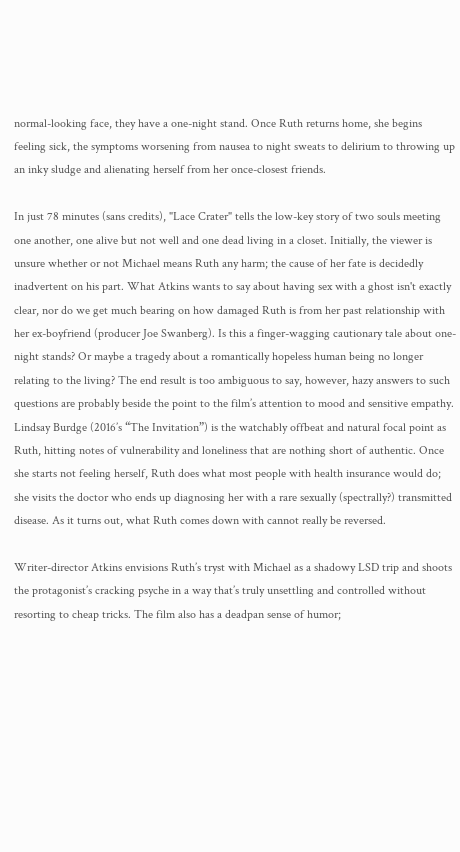normal-looking face, they have a one-night stand. Once Ruth returns home, she begins feeling sick, the symptoms worsening from nausea to night sweats to delirium to throwing up an inky sludge and alienating herself from her once-closest friends.

In just 78 minutes (sans credits), "Lace Crater" tells the low-key story of two souls meeting one another, one alive but not well and one dead living in a closet. Initially, the viewer is unsure whether or not Michael means Ruth any harm; the cause of her fate is decidedly inadvertent on his part. What Atkins wants to say about having sex with a ghost isn't exactly clear, nor do we get much bearing on how damaged Ruth is from her past relationship with her ex-boyfriend (producer Joe Swanberg). Is this a finger-wagging cautionary tale about one-night stands? Or maybe a tragedy about a romantically hopeless human being no longer relating to the living? The end result is too ambiguous to say, however, hazy answers to such questions are probably beside the point to the film’s attention to mood and sensitive empathy. Lindsay Burdge (2016’s “The Invitation”) is the watchably offbeat and natural focal point as Ruth, hitting notes of vulnerability and loneliness that are nothing short of authentic. Once she starts not feeling herself, Ruth does what most people with health insurance would do; she visits the doctor who ends up diagnosing her with a rare sexually (spectrally?) transmitted disease. As it turns out, what Ruth comes down with cannot really be reversed.

Writer-director Atkins envisions Ruth’s tryst with Michael as a shadowy LSD trip and shoots the protagonist’s cracking psyche in a way that’s truly unsettling and controlled without resorting to cheap tricks. The film also has a deadpan sense of humor;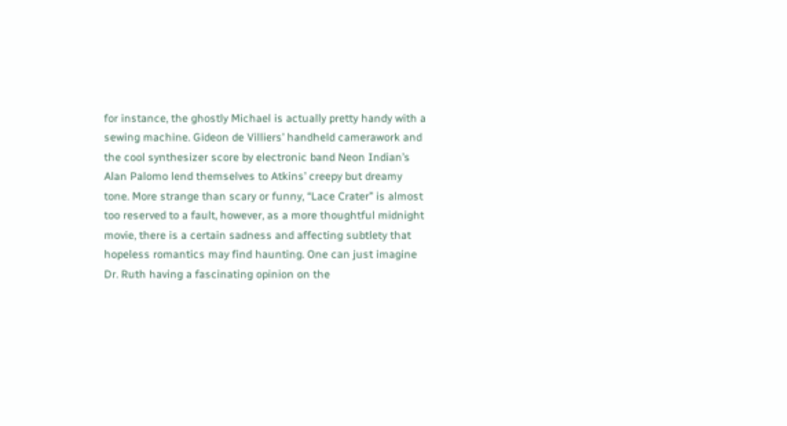for instance, the ghostly Michael is actually pretty handy with a sewing machine. Gideon de Villiers’ handheld camerawork and the cool synthesizer score by electronic band Neon Indian’s Alan Palomo lend themselves to Atkins’ creepy but dreamy tone. More strange than scary or funny, “Lace Crater” is almost too reserved to a fault, however, as a more thoughtful midnight movie, there is a certain sadness and affecting subtlety that hopeless romantics may find haunting. One can just imagine Dr. Ruth having a fascinating opinion on the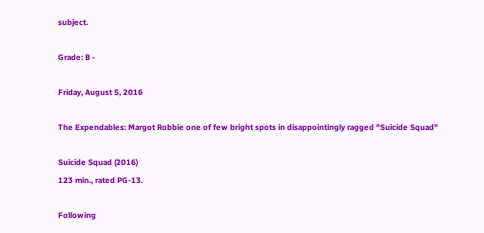subject.

Grade: B -

Friday, August 5, 2016

The Expendables: Margot Robbie one of few bright spots in disappointingly ragged "Suicide Squad"

Suicide Squad (2016)
123 min., rated PG-13.

Following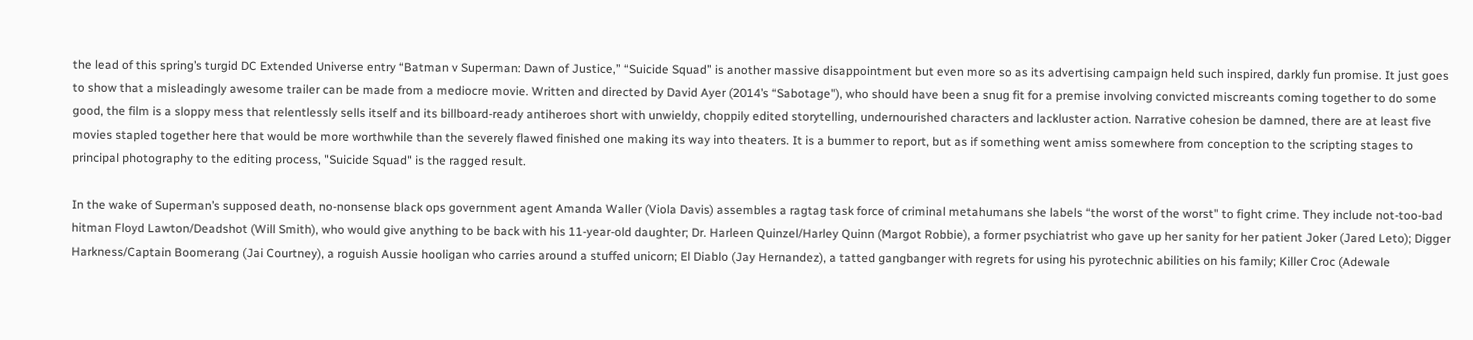the lead of this spring’s turgid DC Extended Universe entry “Batman v Superman: Dawn of Justice,” “Suicide Squad” is another massive disappointment but even more so as its advertising campaign held such inspired, darkly fun promise. It just goes to show that a misleadingly awesome trailer can be made from a mediocre movie. Written and directed by David Ayer (2014’s “Sabotage"), who should have been a snug fit for a premise involving convicted miscreants coming together to do some good, the film is a sloppy mess that relentlessly sells itself and its billboard-ready antiheroes short with unwieldy, choppily edited storytelling, undernourished characters and lackluster action. Narrative cohesion be damned, there are at least five movies stapled together here that would be more worthwhile than the severely flawed finished one making its way into theaters. It is a bummer to report, but as if something went amiss somewhere from conception to the scripting stages to principal photography to the editing process, "Suicide Squad" is the ragged result.

In the wake of Superman’s supposed death, no-nonsense black ops government agent Amanda Waller (Viola Davis) assembles a ragtag task force of criminal metahumans she labels “the worst of the worst" to fight crime. They include not-too-bad hitman Floyd Lawton/Deadshot (Will Smith), who would give anything to be back with his 11-year-old daughter; Dr. Harleen Quinzel/Harley Quinn (Margot Robbie), a former psychiatrist who gave up her sanity for her patient Joker (Jared Leto); Digger Harkness/Captain Boomerang (Jai Courtney), a roguish Aussie hooligan who carries around a stuffed unicorn; El Diablo (Jay Hernandez), a tatted gangbanger with regrets for using his pyrotechnic abilities on his family; Killer Croc (Adewale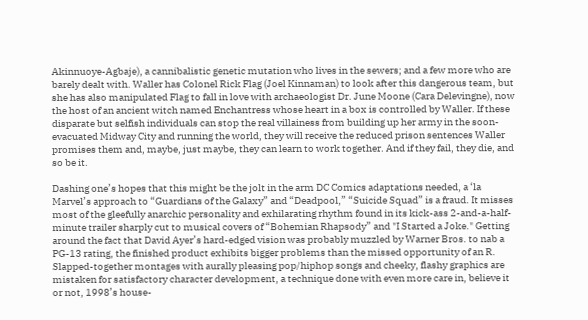Akinnuoye-Agbaje), a cannibalistic genetic mutation who lives in the sewers; and a few more who are barely dealt with. Waller has Colonel Rick Flag (Joel Kinnaman) to look after this dangerous team, but she has also manipulated Flag to fall in love with archaeologist Dr. June Moone (Cara Delevingne), now the host of an ancient witch named Enchantress whose heart in a box is controlled by Waller. If these disparate but selfish individuals can stop the real villainess from building up her army in the soon-evacuated Midway City and running the world, they will receive the reduced prison sentences Waller promises them and, maybe, just maybe, they can learn to work together. And if they fail, they die, and so be it.

Dashing one’s hopes that this might be the jolt in the arm DC Comics adaptations needed, a ‘la Marvel’s approach to “Guardians of the Galaxy” and “Deadpool,” “Suicide Squad” is a fraud. It misses most of the gleefully anarchic personality and exhilarating rhythm found in its kick-ass 2-and-a-half-minute trailer sharply cut to musical covers of “Bohemian Rhapsody” and "I Started a Joke." Getting around the fact that David Ayer’s hard-edged vision was probably muzzled by Warner Bros. to nab a PG-13 rating, the finished product exhibits bigger problems than the missed opportunity of an R. Slapped-together montages with aurally pleasing pop/hiphop songs and cheeky, flashy graphics are mistaken for satisfactory character development, a technique done with even more care in, believe it or not, 1998’s house-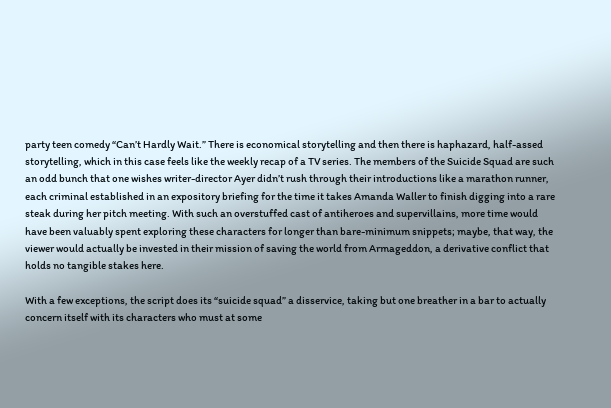party teen comedy “Can’t Hardly Wait.” There is economical storytelling and then there is haphazard, half-assed storytelling, which in this case feels like the weekly recap of a TV series. The members of the Suicide Squad are such an odd bunch that one wishes writer-director Ayer didn’t rush through their introductions like a marathon runner, each criminal established in an expository briefing for the time it takes Amanda Waller to finish digging into a rare steak during her pitch meeting. With such an overstuffed cast of antiheroes and supervillains, more time would have been valuably spent exploring these characters for longer than bare-minimum snippets; maybe, that way, the viewer would actually be invested in their mission of saving the world from Armageddon, a derivative conflict that holds no tangible stakes here.

With a few exceptions, the script does its “suicide squad” a disservice, taking but one breather in a bar to actually concern itself with its characters who must at some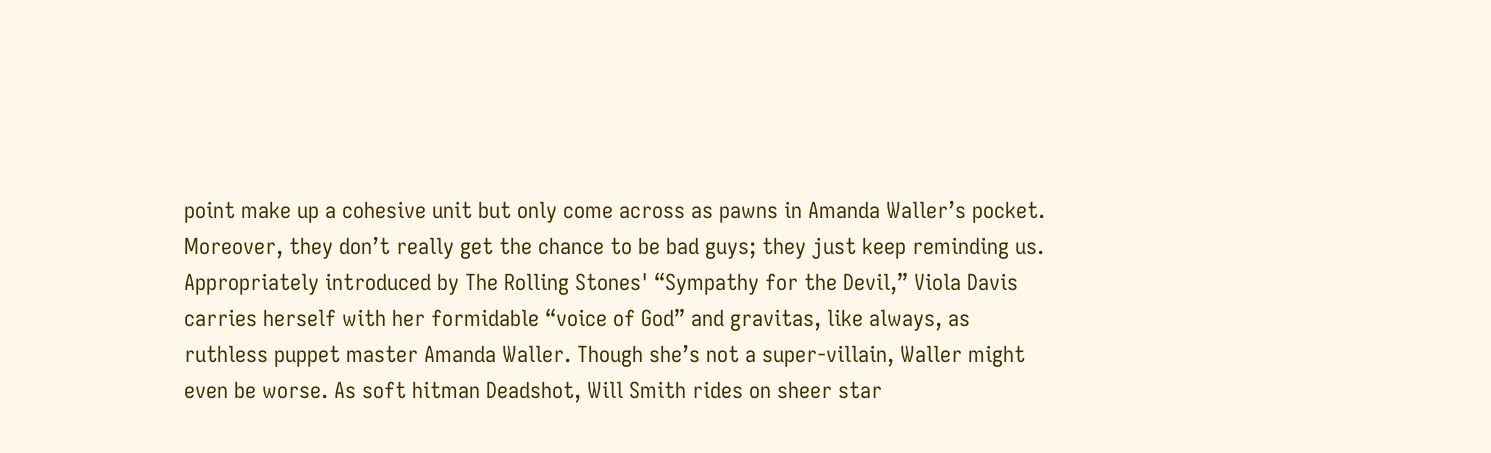point make up a cohesive unit but only come across as pawns in Amanda Waller’s pocket. Moreover, they don’t really get the chance to be bad guys; they just keep reminding us. Appropriately introduced by The Rolling Stones' “Sympathy for the Devil,” Viola Davis carries herself with her formidable “voice of God” and gravitas, like always, as ruthless puppet master Amanda Waller. Though she’s not a super-villain, Waller might even be worse. As soft hitman Deadshot, Will Smith rides on sheer star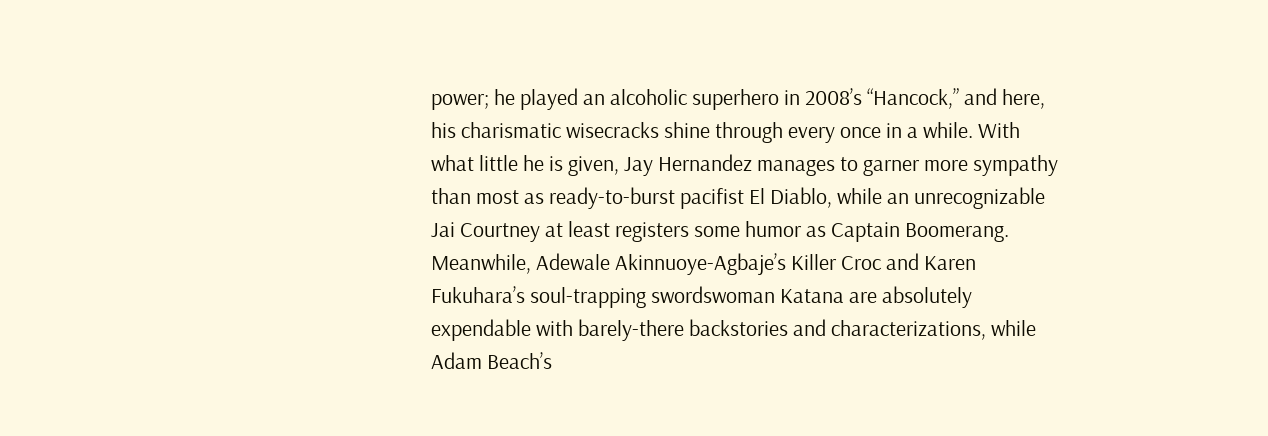power; he played an alcoholic superhero in 2008’s “Hancock,” and here, his charismatic wisecracks shine through every once in a while. With what little he is given, Jay Hernandez manages to garner more sympathy than most as ready-to-burst pacifist El Diablo, while an unrecognizable Jai Courtney at least registers some humor as Captain Boomerang. Meanwhile, Adewale Akinnuoye-Agbaje’s Killer Croc and Karen Fukuhara’s soul-trapping swordswoman Katana are absolutely expendable with barely-there backstories and characterizations, while Adam Beach’s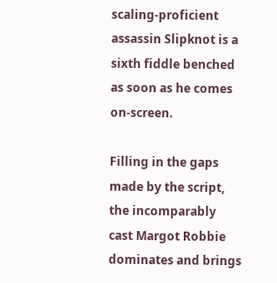scaling-proficient assassin Slipknot is a sixth fiddle benched as soon as he comes on-screen.

Filling in the gaps made by the script, the incomparably cast Margot Robbie dominates and brings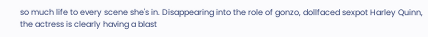so much life to every scene she's in. Disappearing into the role of gonzo, dollfaced sexpot Harley Quinn, the actress is clearly having a blast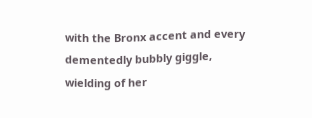with the Bronx accent and every dementedly bubbly giggle, wielding of her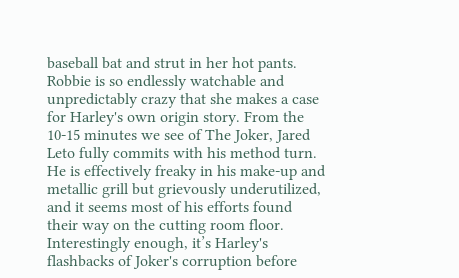baseball bat and strut in her hot pants. Robbie is so endlessly watchable and unpredictably crazy that she makes a case for Harley's own origin story. From the 10-15 minutes we see of The Joker, Jared Leto fully commits with his method turn. He is effectively freaky in his make-up and metallic grill but grievously underutilized, and it seems most of his efforts found their way on the cutting room floor. Interestingly enough, it’s Harley's flashbacks of Joker's corruption before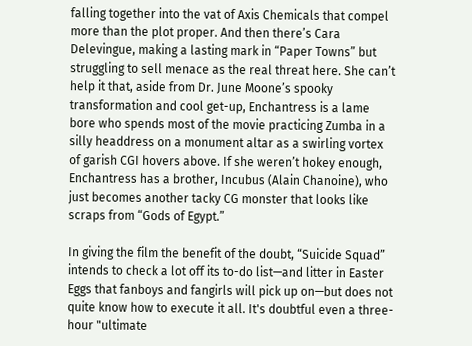falling together into the vat of Axis Chemicals that compel more than the plot proper. And then there’s Cara Delevingue, making a lasting mark in “Paper Towns” but struggling to sell menace as the real threat here. She can’t help it that, aside from Dr. June Moone’s spooky transformation and cool get-up, Enchantress is a lame bore who spends most of the movie practicing Zumba in a silly headdress on a monument altar as a swirling vortex of garish CGI hovers above. If she weren’t hokey enough, Enchantress has a brother, Incubus (Alain Chanoine), who just becomes another tacky CG monster that looks like scraps from “Gods of Egypt.”

In giving the film the benefit of the doubt, “Suicide Squad” intends to check a lot off its to-do list—and litter in Easter Eggs that fanboys and fangirls will pick up on—but does not quite know how to execute it all. It's doubtful even a three-hour "ultimate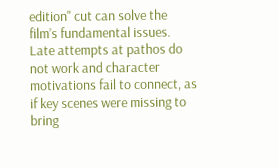edition" cut can solve the film’s fundamental issues. Late attempts at pathos do not work and character motivations fail to connect, as if key scenes were missing to bring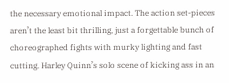the necessary emotional impact. The action set-pieces aren’t the least bit thrilling, just a forgettable bunch of choreographed fights with murky lighting and fast cutting. Harley Quinn’s solo scene of kicking ass in an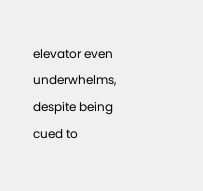elevator even underwhelms, despite being cued to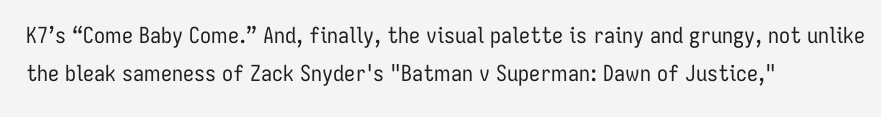K7’s “Come Baby Come.” And, finally, the visual palette is rainy and grungy, not unlike the bleak sameness of Zack Snyder's "Batman v Superman: Dawn of Justice,"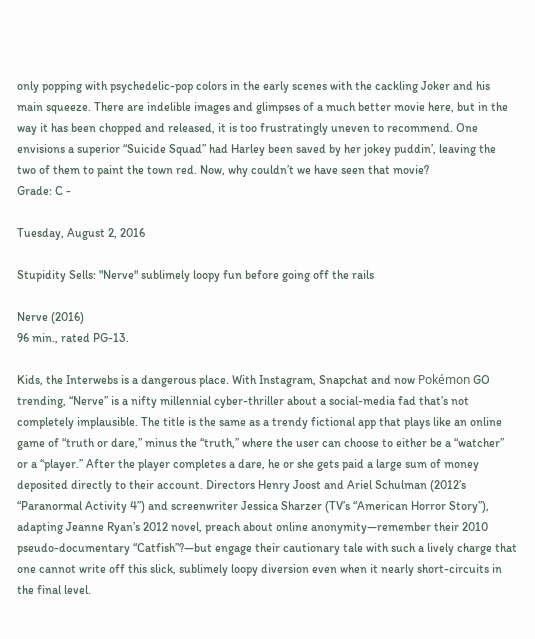only popping with psychedelic-pop colors in the early scenes with the cackling Joker and his main squeeze. There are indelible images and glimpses of a much better movie here, but in the way it has been chopped and released, it is too frustratingly uneven to recommend. One envisions a superior “Suicide Squad” had Harley been saved by her jokey puddin’, leaving the two of them to paint the town red. Now, why couldn’t we have seen that movie?
Grade: C -

Tuesday, August 2, 2016

Stupidity Sells: "Nerve" sublimely loopy fun before going off the rails

Nerve (2016)
96 min., rated PG-13.

Kids, the Interwebs is a dangerous place. With Instagram, Snapchat and now Pokémon GO trending, “Nerve” is a nifty millennial cyber-thriller about a social-media fad that’s not completely implausible. The title is the same as a trendy fictional app that plays like an online game of “truth or dare,” minus the “truth,” where the user can choose to either be a “watcher” or a “player.” After the player completes a dare, he or she gets paid a large sum of money deposited directly to their account. Directors Henry Joost and Ariel Schulman (2012’s “Paranormal Activity 4”) and screenwriter Jessica Sharzer (TV’s “American Horror Story”), adapting Jeanne Ryan’s 2012 novel, preach about online anonymity—remember their 2010 pseudo-documentary “Catfish”?—but engage their cautionary tale with such a lively charge that one cannot write off this slick, sublimely loopy diversion even when it nearly short-circuits in the final level.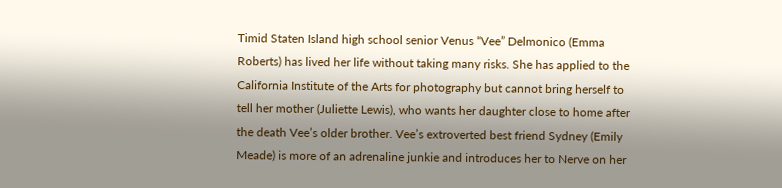Timid Staten Island high school senior Venus “Vee” Delmonico (Emma Roberts) has lived her life without taking many risks. She has applied to the California Institute of the Arts for photography but cannot bring herself to tell her mother (Juliette Lewis), who wants her daughter close to home after the death Vee’s older brother. Vee’s extroverted best friend Sydney (Emily Meade) is more of an adrenaline junkie and introduces her to Nerve on her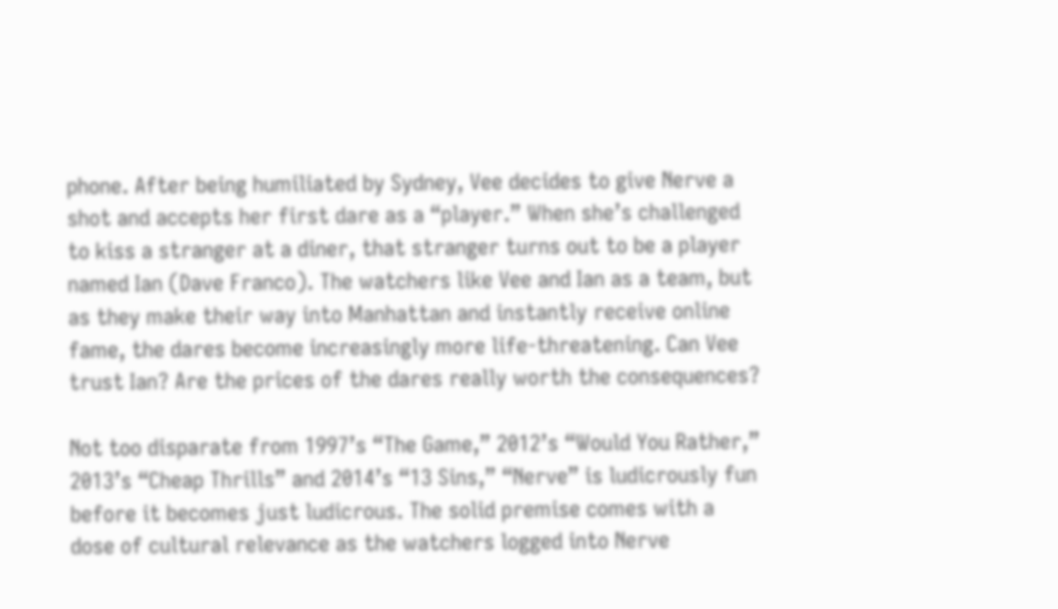phone. After being humiliated by Sydney, Vee decides to give Nerve a shot and accepts her first dare as a “player.” When she’s challenged to kiss a stranger at a diner, that stranger turns out to be a player named Ian (Dave Franco). The watchers like Vee and Ian as a team, but as they make their way into Manhattan and instantly receive online fame, the dares become increasingly more life-threatening. Can Vee trust Ian? Are the prices of the dares really worth the consequences?

Not too disparate from 1997’s “The Game,” 2012’s “Would You Rather,” 2013’s “Cheap Thrills” and 2014’s “13 Sins,” “Nerve” is ludicrously fun before it becomes just ludicrous. The solid premise comes with a dose of cultural relevance as the watchers logged into Nerve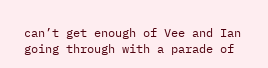can’t get enough of Vee and Ian going through with a parade of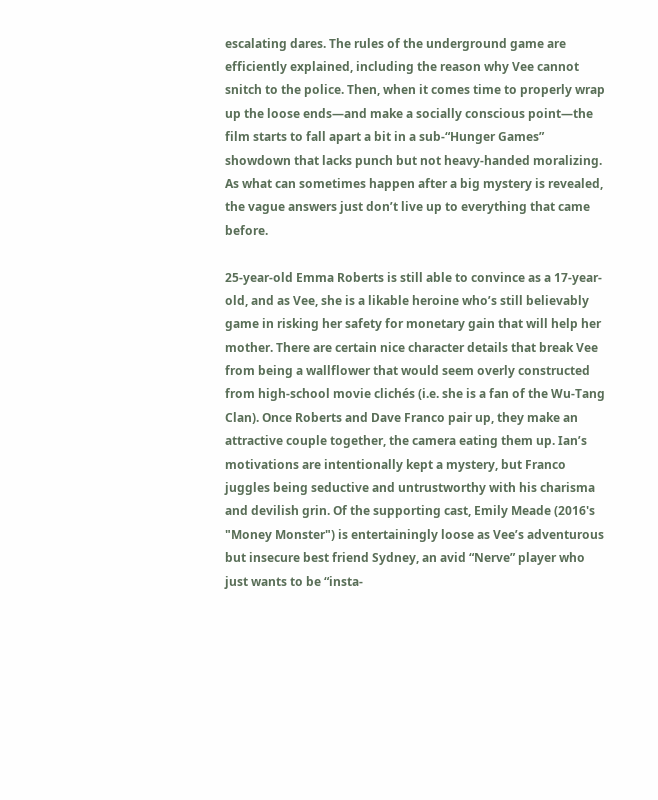escalating dares. The rules of the underground game are efficiently explained, including the reason why Vee cannot snitch to the police. Then, when it comes time to properly wrap up the loose ends—and make a socially conscious point—the film starts to fall apart a bit in a sub-“Hunger Games” showdown that lacks punch but not heavy-handed moralizing. As what can sometimes happen after a big mystery is revealed, the vague answers just don’t live up to everything that came before.

25-year-old Emma Roberts is still able to convince as a 17-year-old, and as Vee, she is a likable heroine who’s still believably game in risking her safety for monetary gain that will help her mother. There are certain nice character details that break Vee from being a wallflower that would seem overly constructed from high-school movie clichés (i.e. she is a fan of the Wu-Tang Clan). Once Roberts and Dave Franco pair up, they make an attractive couple together, the camera eating them up. Ian’s motivations are intentionally kept a mystery, but Franco juggles being seductive and untrustworthy with his charisma and devilish grin. Of the supporting cast, Emily Meade (2016's "Money Monster") is entertainingly loose as Vee’s adventurous but insecure best friend Sydney, an avid “Nerve” player who just wants to be “insta-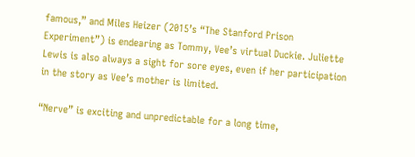famous,” and Miles Heizer (2015’s “The Stanford Prison Experiment”) is endearing as Tommy, Vee’s virtual Duckie. Juliette Lewis is also always a sight for sore eyes, even if her participation in the story as Vee’s mother is limited.

“Nerve” is exciting and unpredictable for a long time,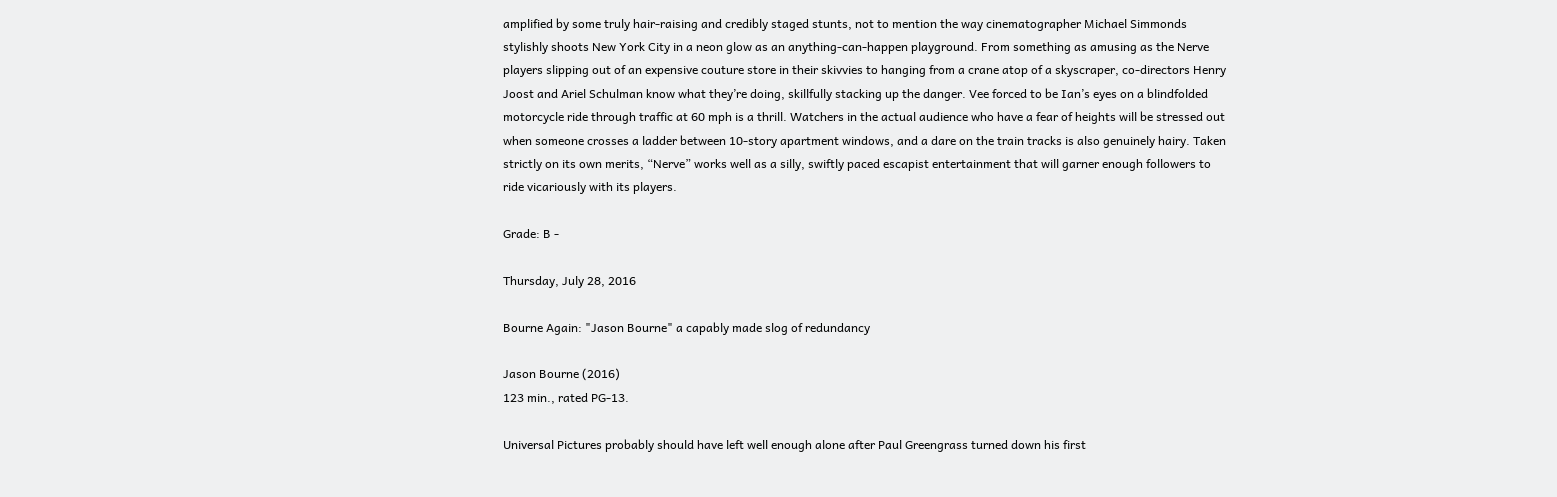amplified by some truly hair-raising and credibly staged stunts, not to mention the way cinematographer Michael Simmonds stylishly shoots New York City in a neon glow as an anything-can-happen playground. From something as amusing as the Nerve players slipping out of an expensive couture store in their skivvies to hanging from a crane atop of a skyscraper, co-directors Henry Joost and Ariel Schulman know what they’re doing, skillfully stacking up the danger. Vee forced to be Ian’s eyes on a blindfolded motorcycle ride through traffic at 60 mph is a thrill. Watchers in the actual audience who have a fear of heights will be stressed out when someone crosses a ladder between 10-story apartment windows, and a dare on the train tracks is also genuinely hairy. Taken strictly on its own merits, “Nerve” works well as a silly, swiftly paced escapist entertainment that will garner enough followers to ride vicariously with its players.

Grade: B -

Thursday, July 28, 2016

Bourne Again: "Jason Bourne" a capably made slog of redundancy

Jason Bourne (2016)
123 min., rated PG-13.

Universal Pictures probably should have left well enough alone after Paul Greengrass turned down his first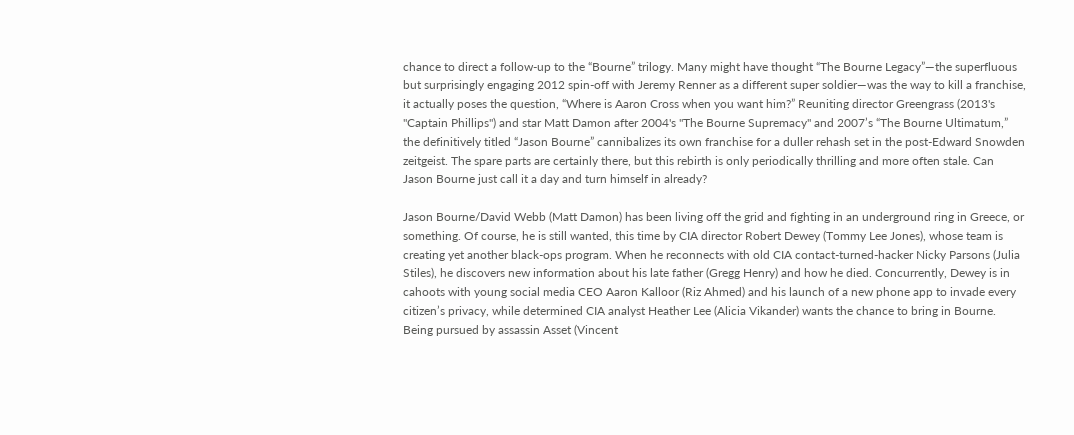chance to direct a follow-up to the “Bourne” trilogy. Many might have thought “The Bourne Legacy”—the superfluous but surprisingly engaging 2012 spin-off with Jeremy Renner as a different super soldier—was the way to kill a franchise, it actually poses the question, “Where is Aaron Cross when you want him?” Reuniting director Greengrass (2013's "Captain Phillips") and star Matt Damon after 2004's "The Bourne Supremacy" and 2007’s “The Bourne Ultimatum,” the definitively titled “Jason Bourne” cannibalizes its own franchise for a duller rehash set in the post-Edward Snowden zeitgeist. The spare parts are certainly there, but this rebirth is only periodically thrilling and more often stale. Can Jason Bourne just call it a day and turn himself in already?

Jason Bourne/David Webb (Matt Damon) has been living off the grid and fighting in an underground ring in Greece, or something. Of course, he is still wanted, this time by CIA director Robert Dewey (Tommy Lee Jones), whose team is creating yet another black-ops program. When he reconnects with old CIA contact-turned-hacker Nicky Parsons (Julia Stiles), he discovers new information about his late father (Gregg Henry) and how he died. Concurrently, Dewey is in cahoots with young social media CEO Aaron Kalloor (Riz Ahmed) and his launch of a new phone app to invade every citizen’s privacy, while determined CIA analyst Heather Lee (Alicia Vikander) wants the chance to bring in Bourne. Being pursued by assassin Asset (Vincent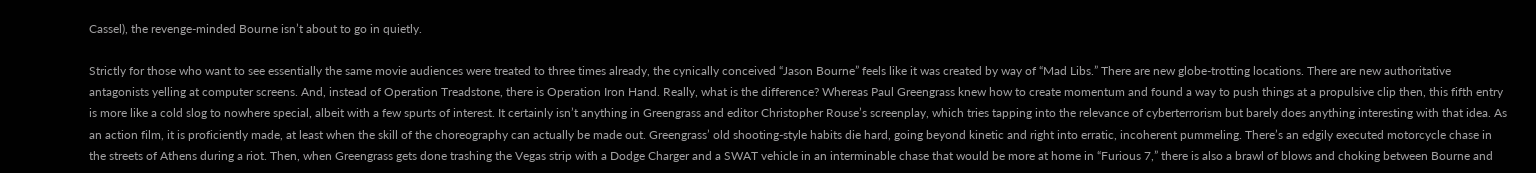Cassel), the revenge-minded Bourne isn’t about to go in quietly.

Strictly for those who want to see essentially the same movie audiences were treated to three times already, the cynically conceived “Jason Bourne” feels like it was created by way of “Mad Libs.” There are new globe-trotting locations. There are new authoritative antagonists yelling at computer screens. And, instead of Operation Treadstone, there is Operation Iron Hand. Really, what is the difference? Whereas Paul Greengrass knew how to create momentum and found a way to push things at a propulsive clip then, this fifth entry is more like a cold slog to nowhere special, albeit with a few spurts of interest. It certainly isn’t anything in Greengrass and editor Christopher Rouse’s screenplay, which tries tapping into the relevance of cyberterrorism but barely does anything interesting with that idea. As an action film, it is proficiently made, at least when the skill of the choreography can actually be made out. Greengrass’ old shooting-style habits die hard, going beyond kinetic and right into erratic, incoherent pummeling. There’s an edgily executed motorcycle chase in the streets of Athens during a riot. Then, when Greengrass gets done trashing the Vegas strip with a Dodge Charger and a SWAT vehicle in an interminable chase that would be more at home in “Furious 7,” there is also a brawl of blows and choking between Bourne and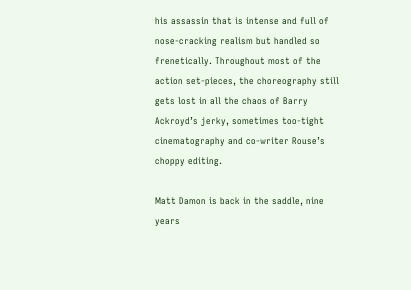his assassin that is intense and full of nose-cracking realism but handled so frenetically. Throughout most of the action set-pieces, the choreography still gets lost in all the chaos of Barry Ackroyd’s jerky, sometimes too-tight cinematography and co-writer Rouse’s choppy editing.

Matt Damon is back in the saddle, nine years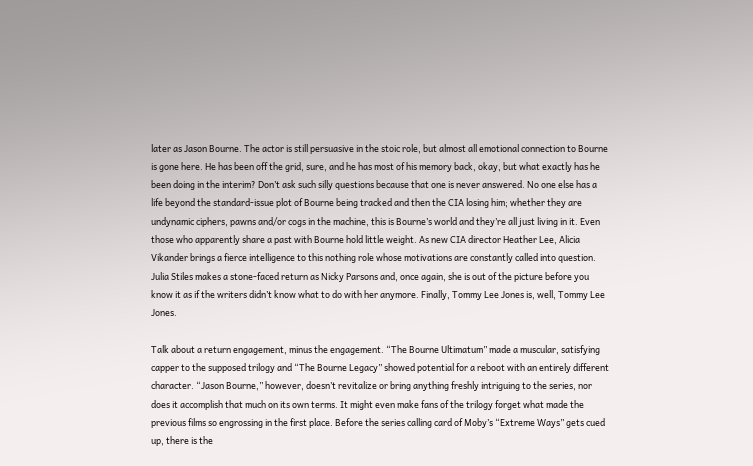later as Jason Bourne. The actor is still persuasive in the stoic role, but almost all emotional connection to Bourne is gone here. He has been off the grid, sure, and he has most of his memory back, okay, but what exactly has he been doing in the interim? Don’t ask such silly questions because that one is never answered. No one else has a life beyond the standard-issue plot of Bourne being tracked and then the CIA losing him; whether they are undynamic ciphers, pawns and/or cogs in the machine, this is Bourne’s world and they’re all just living in it. Even those who apparently share a past with Bourne hold little weight. As new CIA director Heather Lee, Alicia Vikander brings a fierce intelligence to this nothing role whose motivations are constantly called into question. Julia Stiles makes a stone-faced return as Nicky Parsons and, once again, she is out of the picture before you know it as if the writers didn’t know what to do with her anymore. Finally, Tommy Lee Jones is, well, Tommy Lee Jones.

Talk about a return engagement, minus the engagement. “The Bourne Ultimatum” made a muscular, satisfying capper to the supposed trilogy and “The Bourne Legacy” showed potential for a reboot with an entirely different character. “Jason Bourne,” however, doesn’t revitalize or bring anything freshly intriguing to the series, nor does it accomplish that much on its own terms. It might even make fans of the trilogy forget what made the previous films so engrossing in the first place. Before the series calling card of Moby’s “Extreme Ways” gets cued up, there is the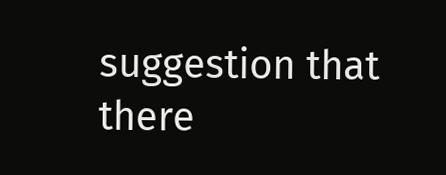suggestion that there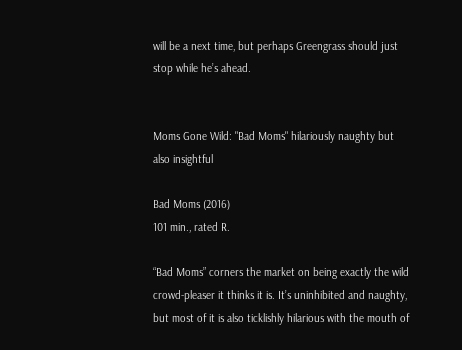will be a next time, but perhaps Greengrass should just stop while he’s ahead.


Moms Gone Wild: "Bad Moms" hilariously naughty but also insightful

Bad Moms (2016)
101 min., rated R.

“Bad Moms” corners the market on being exactly the wild crowd-pleaser it thinks it is. It’s uninhibited and naughty, but most of it is also ticklishly hilarious with the mouth of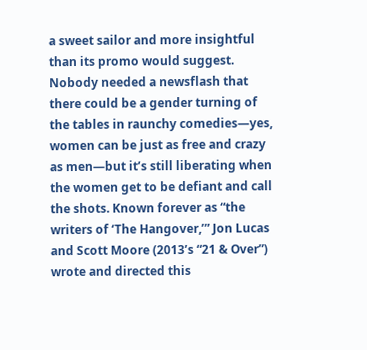a sweet sailor and more insightful than its promo would suggest. Nobody needed a newsflash that there could be a gender turning of the tables in raunchy comedies—yes, women can be just as free and crazy as men—but it’s still liberating when the women get to be defiant and call the shots. Known forever as “the writers of ‘The Hangover,’” Jon Lucas and Scott Moore (2013’s “21 & Over”) wrote and directed this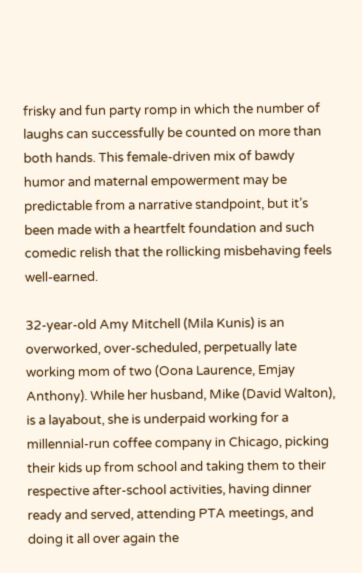frisky and fun party romp in which the number of laughs can successfully be counted on more than both hands. This female-driven mix of bawdy humor and maternal empowerment may be predictable from a narrative standpoint, but it’s been made with a heartfelt foundation and such comedic relish that the rollicking misbehaving feels well-earned.

32-year-old Amy Mitchell (Mila Kunis) is an overworked, over-scheduled, perpetually late working mom of two (Oona Laurence, Emjay Anthony). While her husband, Mike (David Walton), is a layabout, she is underpaid working for a millennial-run coffee company in Chicago, picking their kids up from school and taking them to their respective after-school activities, having dinner ready and served, attending PTA meetings, and doing it all over again the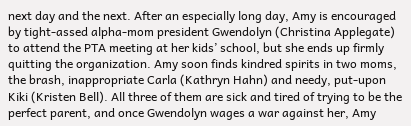next day and the next. After an especially long day, Amy is encouraged by tight-assed alpha-mom president Gwendolyn (Christina Applegate) to attend the PTA meeting at her kids’ school, but she ends up firmly quitting the organization. Amy soon finds kindred spirits in two moms, the brash, inappropriate Carla (Kathryn Hahn) and needy, put-upon Kiki (Kristen Bell). All three of them are sick and tired of trying to be the perfect parent, and once Gwendolyn wages a war against her, Amy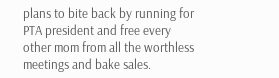plans to bite back by running for PTA president and free every other mom from all the worthless meetings and bake sales.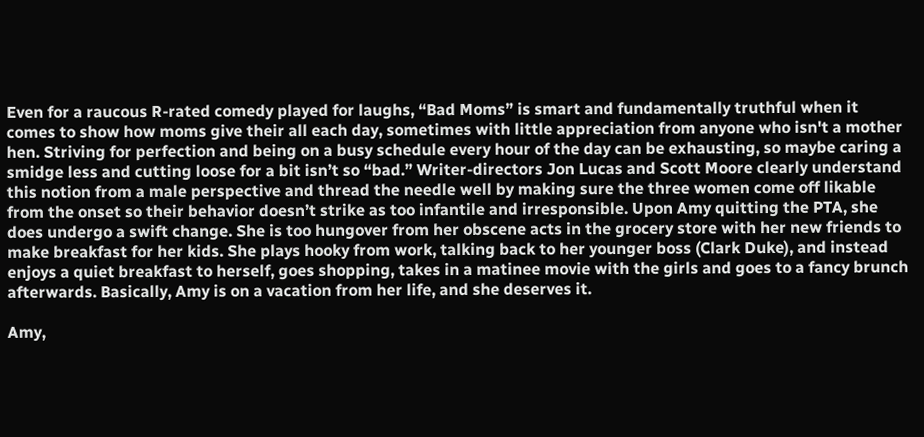Even for a raucous R-rated comedy played for laughs, “Bad Moms” is smart and fundamentally truthful when it comes to show how moms give their all each day, sometimes with little appreciation from anyone who isn't a mother hen. Striving for perfection and being on a busy schedule every hour of the day can be exhausting, so maybe caring a smidge less and cutting loose for a bit isn’t so “bad.” Writer-directors Jon Lucas and Scott Moore clearly understand this notion from a male perspective and thread the needle well by making sure the three women come off likable from the onset so their behavior doesn’t strike as too infantile and irresponsible. Upon Amy quitting the PTA, she does undergo a swift change. She is too hungover from her obscene acts in the grocery store with her new friends to make breakfast for her kids. She plays hooky from work, talking back to her younger boss (Clark Duke), and instead enjoys a quiet breakfast to herself, goes shopping, takes in a matinee movie with the girls and goes to a fancy brunch afterwards. Basically, Amy is on a vacation from her life, and she deserves it.

Amy,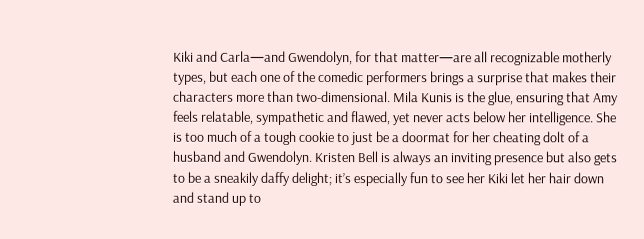Kiki and Carla—and Gwendolyn, for that matter—are all recognizable motherly types, but each one of the comedic performers brings a surprise that makes their characters more than two-dimensional. Mila Kunis is the glue, ensuring that Amy feels relatable, sympathetic and flawed, yet never acts below her intelligence. She is too much of a tough cookie to just be a doormat for her cheating dolt of a husband and Gwendolyn. Kristen Bell is always an inviting presence but also gets to be a sneakily daffy delight; it’s especially fun to see her Kiki let her hair down and stand up to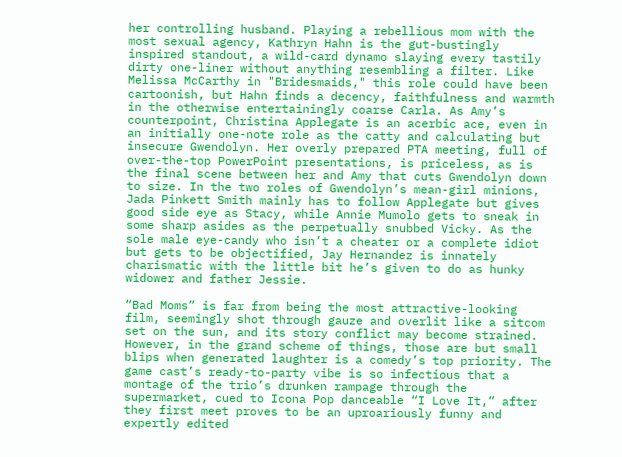her controlling husband. Playing a rebellious mom with the most sexual agency, Kathryn Hahn is the gut-bustingly inspired standout, a wild-card dynamo slaying every tastily dirty one-liner without anything resembling a filter. Like Melissa McCarthy in "Bridesmaids," this role could have been cartoonish, but Hahn finds a decency, faithfulness and warmth in the otherwise entertainingly coarse Carla. As Amy’s counterpoint, Christina Applegate is an acerbic ace, even in an initially one-note role as the catty and calculating but insecure Gwendolyn. Her overly prepared PTA meeting, full of over-the-top PowerPoint presentations, is priceless, as is the final scene between her and Amy that cuts Gwendolyn down to size. In the two roles of Gwendolyn’s mean-girl minions, Jada Pinkett Smith mainly has to follow Applegate but gives good side eye as Stacy, while Annie Mumolo gets to sneak in some sharp asides as the perpetually snubbed Vicky. As the sole male eye-candy who isn’t a cheater or a complete idiot but gets to be objectified, Jay Hernandez is innately charismatic with the little bit he’s given to do as hunky widower and father Jessie.

“Bad Moms” is far from being the most attractive-looking film, seemingly shot through gauze and overlit like a sitcom set on the sun, and its story conflict may become strained. However, in the grand scheme of things, those are but small blips when generated laughter is a comedy’s top priority. The game cast’s ready-to-party vibe is so infectious that a montage of the trio’s drunken rampage through the supermarket, cued to Icona Pop danceable “I Love It,” after they first meet proves to be an uproariously funny and expertly edited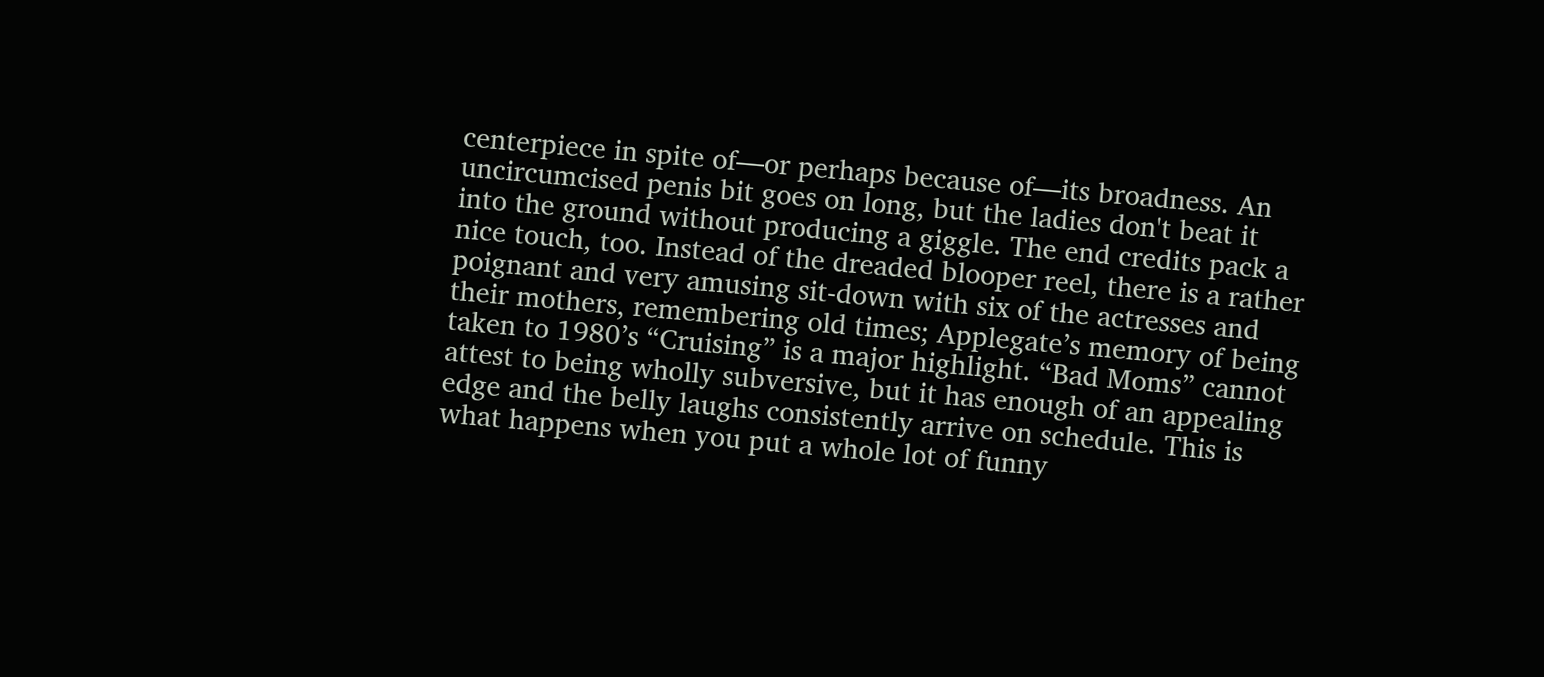centerpiece in spite of—or perhaps because of—its broadness. An uncircumcised penis bit goes on long, but the ladies don't beat it into the ground without producing a giggle. The end credits pack a nice touch, too. Instead of the dreaded blooper reel, there is a rather poignant and very amusing sit-down with six of the actresses and their mothers, remembering old times; Applegate’s memory of being taken to 1980’s “Cruising” is a major highlight. “Bad Moms” cannot attest to being wholly subversive, but it has enough of an appealing edge and the belly laughs consistently arrive on schedule. This is what happens when you put a whole lot of funny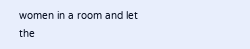women in a room and let the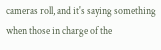cameras roll, and it's saying something when those in charge of the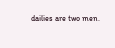dailies are two men.